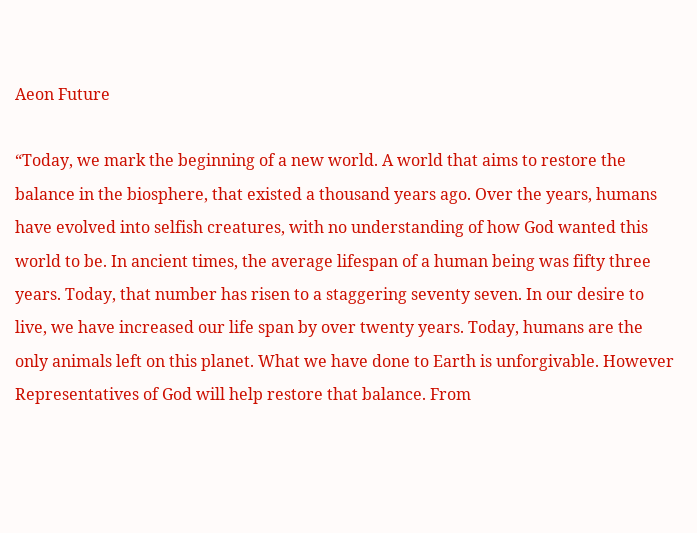Aeon Future

“Today, we mark the beginning of a new world. A world that aims to restore the balance in the biosphere, that existed a thousand years ago. Over the years, humans have evolved into selfish creatures, with no understanding of how God wanted this world to be. In ancient times, the average lifespan of a human being was fifty three years. Today, that number has risen to a staggering seventy seven. In our desire to live, we have increased our life span by over twenty years. Today, humans are the only animals left on this planet. What we have done to Earth is unforgivable. However Representatives of God will help restore that balance. From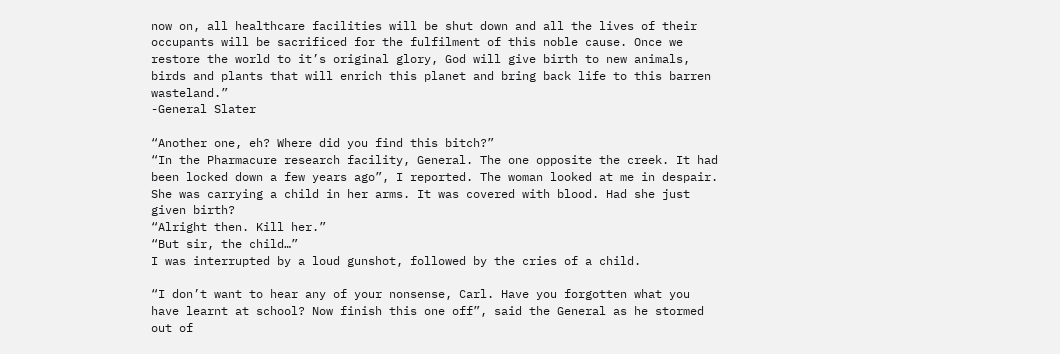now on, all healthcare facilities will be shut down and all the lives of their occupants will be sacrificed for the fulfilment of this noble cause. Once we restore the world to it’s original glory, God will give birth to new animals, birds and plants that will enrich this planet and bring back life to this barren wasteland.”
-General Slater

“Another one, eh? Where did you find this bitch?”
“In the Pharmacure research facility, General. The one opposite the creek. It had been locked down a few years ago”, I reported. The woman looked at me in despair. She was carrying a child in her arms. It was covered with blood. Had she just given birth?
“Alright then. Kill her.”
“But sir, the child…”
I was interrupted by a loud gunshot, followed by the cries of a child.

“I don’t want to hear any of your nonsense, Carl. Have you forgotten what you have learnt at school? Now finish this one off”, said the General as he stormed out of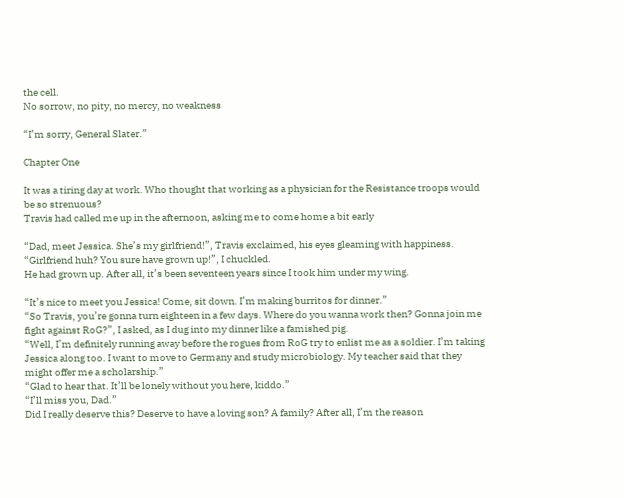the cell.
No sorrow, no pity, no mercy, no weakness

“I’m sorry, General Slater.”

Chapter One

It was a tiring day at work. Who thought that working as a physician for the Resistance troops would be so strenuous?
Travis had called me up in the afternoon, asking me to come home a bit early

“Dad, meet Jessica. She’s my girlfriend!”, Travis exclaimed, his eyes gleaming with happiness.
“Girlfriend huh? You sure have grown up!”, I chuckled.
He had grown up. After all, it’s been seventeen years since I took him under my wing.

“It’s nice to meet you Jessica! Come, sit down. I’m making burritos for dinner.”
“So Travis, you’re gonna turn eighteen in a few days. Where do you wanna work then? Gonna join me fight against RoG?”, I asked, as I dug into my dinner like a famished pig.
“Well, I’m definitely running away before the rogues from RoG try to enlist me as a soldier. I’m taking Jessica along too. I want to move to Germany and study microbiology. My teacher said that they might offer me a scholarship.”
“Glad to hear that. It’ll be lonely without you here, kiddo.”
“I’ll miss you, Dad.”
Did I really deserve this? Deserve to have a loving son? A family? After all, I’m the reason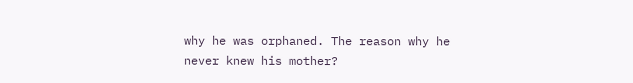why he was orphaned. The reason why he never knew his mother?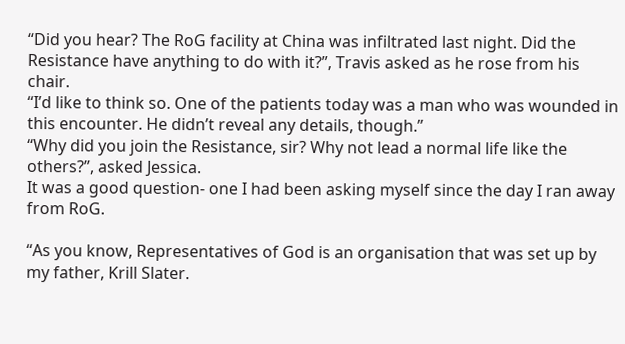“Did you hear? The RoG facility at China was infiltrated last night. Did the Resistance have anything to do with it?”, Travis asked as he rose from his chair.
“I’d like to think so. One of the patients today was a man who was wounded in this encounter. He didn’t reveal any details, though.”
“Why did you join the Resistance, sir? Why not lead a normal life like the others?”, asked Jessica.
It was a good question- one I had been asking myself since the day I ran away from RoG.

“As you know, Representatives of God is an organisation that was set up by my father, Krill Slater.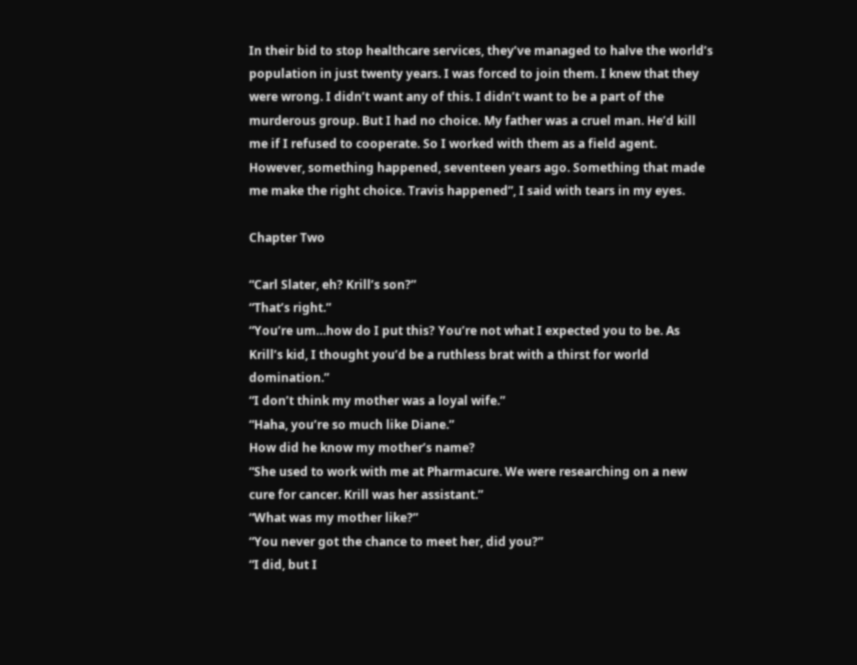In their bid to stop healthcare services, they’ve managed to halve the world’s population in just twenty years. I was forced to join them. I knew that they were wrong. I didn’t want any of this. I didn’t want to be a part of the murderous group. But I had no choice. My father was a cruel man. He’d kill me if I refused to cooperate. So I worked with them as a field agent. However, something happened, seventeen years ago. Something that made me make the right choice. Travis happened”, I said with tears in my eyes.

Chapter Two

“Carl Slater, eh? Krill’s son?”
“That’s right.”
“You’re um…how do I put this? You’re not what I expected you to be. As Krill’s kid, I thought you’d be a ruthless brat with a thirst for world domination.”
“I don’t think my mother was a loyal wife.”
“Haha, you’re so much like Diane.”
How did he know my mother’s name?
“She used to work with me at Pharmacure. We were researching on a new cure for cancer. Krill was her assistant.”
“What was my mother like?”
“You never got the chance to meet her, did you?”
“I did, but I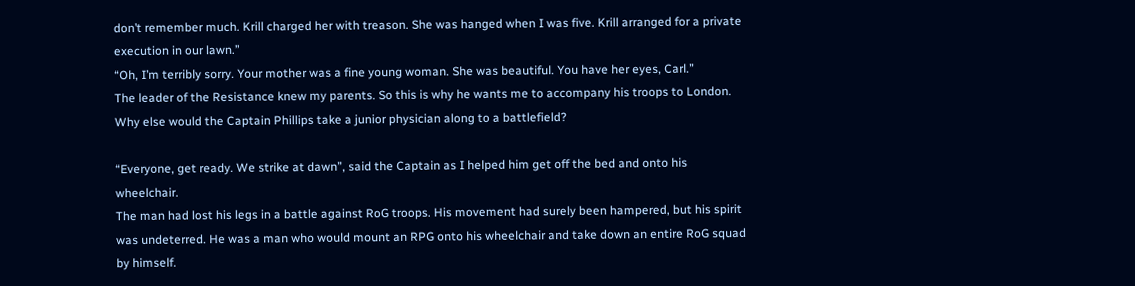don’t remember much. Krill charged her with treason. She was hanged when I was five. Krill arranged for a private execution in our lawn.”
“Oh, I’m terribly sorry. Your mother was a fine young woman. She was beautiful. You have her eyes, Carl.”
The leader of the Resistance knew my parents. So this is why he wants me to accompany his troops to London. Why else would the Captain Phillips take a junior physician along to a battlefield?

“Everyone, get ready. We strike at dawn”, said the Captain as I helped him get off the bed and onto his wheelchair.
The man had lost his legs in a battle against RoG troops. His movement had surely been hampered, but his spirit was undeterred. He was a man who would mount an RPG onto his wheelchair and take down an entire RoG squad by himself.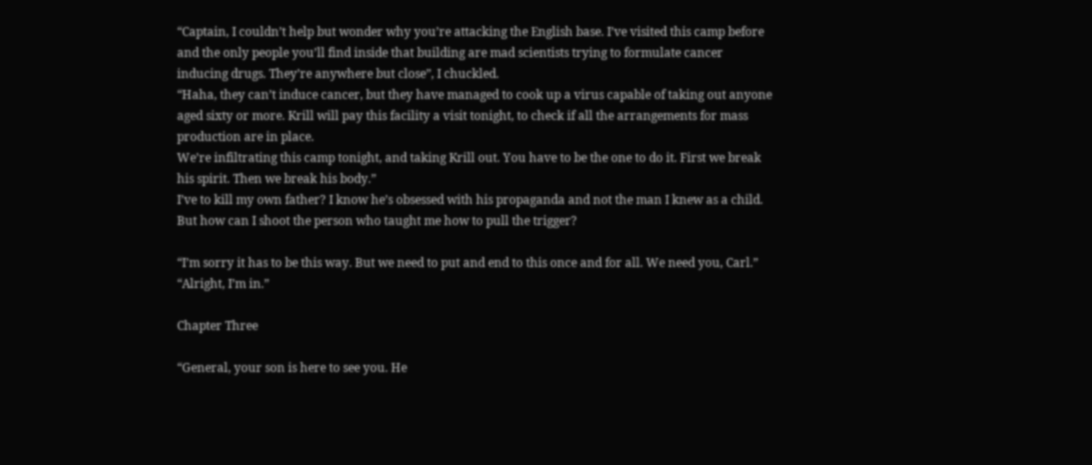“Captain, I couldn’t help but wonder why you’re attacking the English base. I’ve visited this camp before and the only people you’ll find inside that building are mad scientists trying to formulate cancer inducing drugs. They’re anywhere but close”, I chuckled.
“Haha, they can’t induce cancer, but they have managed to cook up a virus capable of taking out anyone aged sixty or more. Krill will pay this facility a visit tonight, to check if all the arrangements for mass production are in place.
We’re infiltrating this camp tonight, and taking Krill out. You have to be the one to do it. First we break his spirit. Then we break his body.”
I’ve to kill my own father? I know he’s obsessed with his propaganda and not the man I knew as a child. But how can I shoot the person who taught me how to pull the trigger?

“I’m sorry it has to be this way. But we need to put and end to this once and for all. We need you, Carl.”
“Alright, I’m in.”

Chapter Three

“General, your son is here to see you. He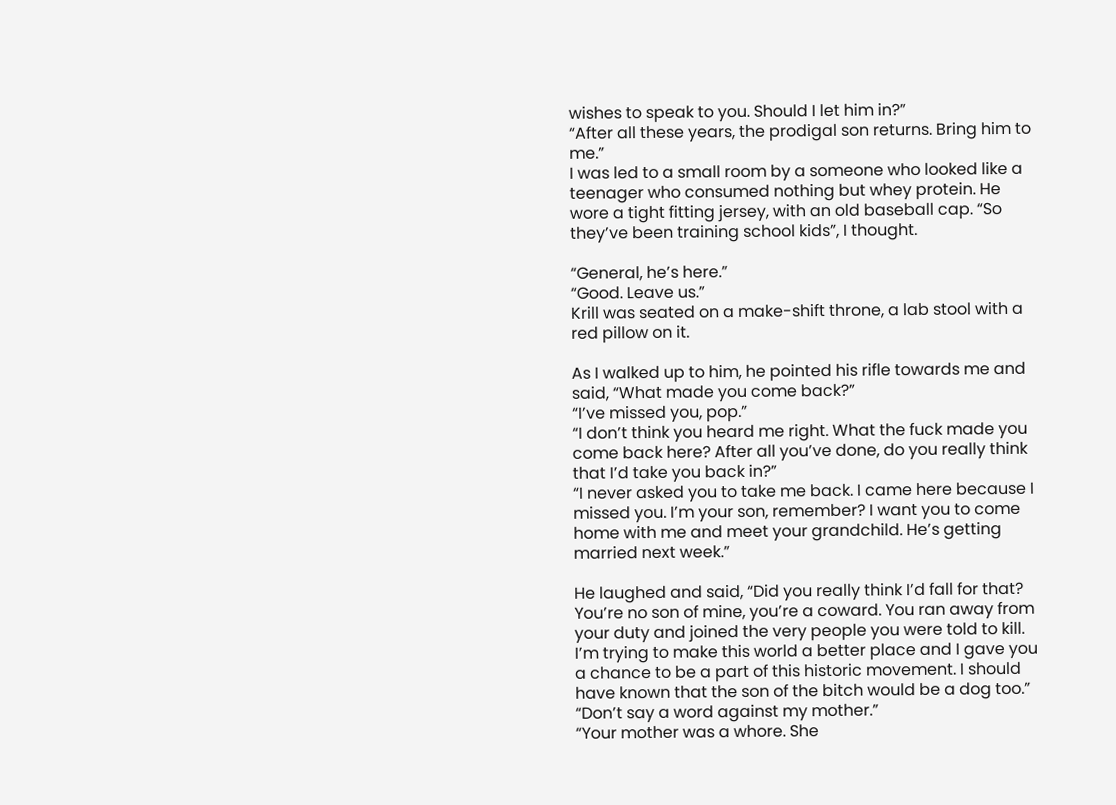wishes to speak to you. Should I let him in?”
“After all these years, the prodigal son returns. Bring him to me.”
I was led to a small room by a someone who looked like a teenager who consumed nothing but whey protein. He wore a tight fitting jersey, with an old baseball cap. “So they’ve been training school kids”, I thought.

“General, he’s here.”
“Good. Leave us.”
Krill was seated on a make-shift throne, a lab stool with a red pillow on it.

As I walked up to him, he pointed his rifle towards me and said, “What made you come back?”
“I’ve missed you, pop.”
“I don’t think you heard me right. What the fuck made you come back here? After all you’ve done, do you really think that I’d take you back in?”
“I never asked you to take me back. I came here because I missed you. I’m your son, remember? I want you to come home with me and meet your grandchild. He’s getting married next week.”

He laughed and said, “Did you really think I’d fall for that? You’re no son of mine, you’re a coward. You ran away from your duty and joined the very people you were told to kill. I’m trying to make this world a better place and I gave you a chance to be a part of this historic movement. I should have known that the son of the bitch would be a dog too.”
“Don’t say a word against my mother.”
“Your mother was a whore. She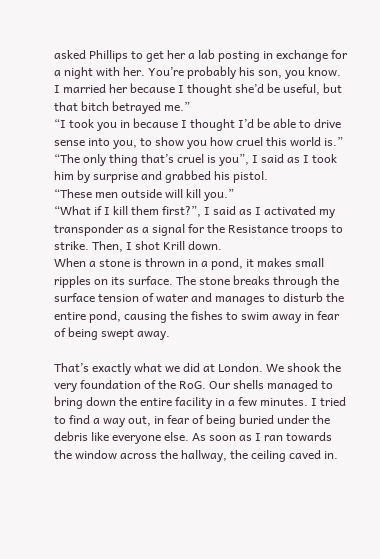asked Phillips to get her a lab posting in exchange for a night with her. You’re probably his son, you know. I married her because I thought she’d be useful, but that bitch betrayed me.”
“I took you in because I thought I’d be able to drive sense into you, to show you how cruel this world is.”
“The only thing that’s cruel is you”, I said as I took him by surprise and grabbed his pistol.
“These men outside will kill you.”
“What if I kill them first?”, I said as I activated my transponder as a signal for the Resistance troops to strike. Then, I shot Krill down.
When a stone is thrown in a pond, it makes small ripples on its surface. The stone breaks through the surface tension of water and manages to disturb the entire pond, causing the fishes to swim away in fear of being swept away.

That’s exactly what we did at London. We shook the very foundation of the RoG. Our shells managed to bring down the entire facility in a few minutes. I tried to find a way out, in fear of being buried under the debris like everyone else. As soon as I ran towards the window across the hallway, the ceiling caved in.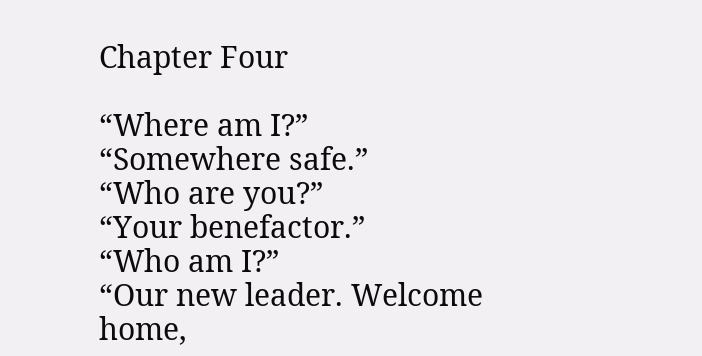Chapter Four

“Where am I?”
“Somewhere safe.”
“Who are you?”
“Your benefactor.”
“Who am I?”
“Our new leader. Welcome home,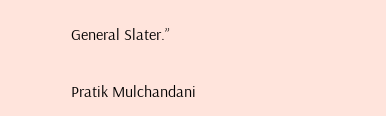General Slater.”

Pratik Mulchandani